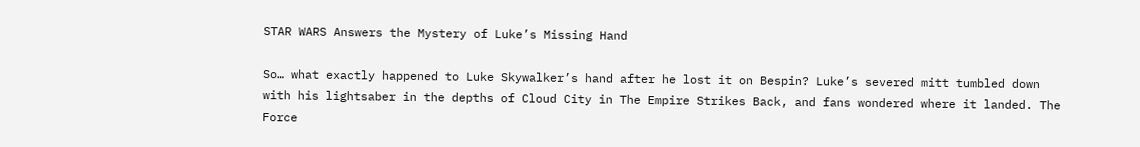STAR WARS Answers the Mystery of Luke’s Missing Hand

So… what exactly happened to Luke Skywalker’s hand after he lost it on Bespin? Luke’s severed mitt tumbled down with his lightsaber in the depths of Cloud City in The Empire Strikes Back, and fans wondered where it landed. The Force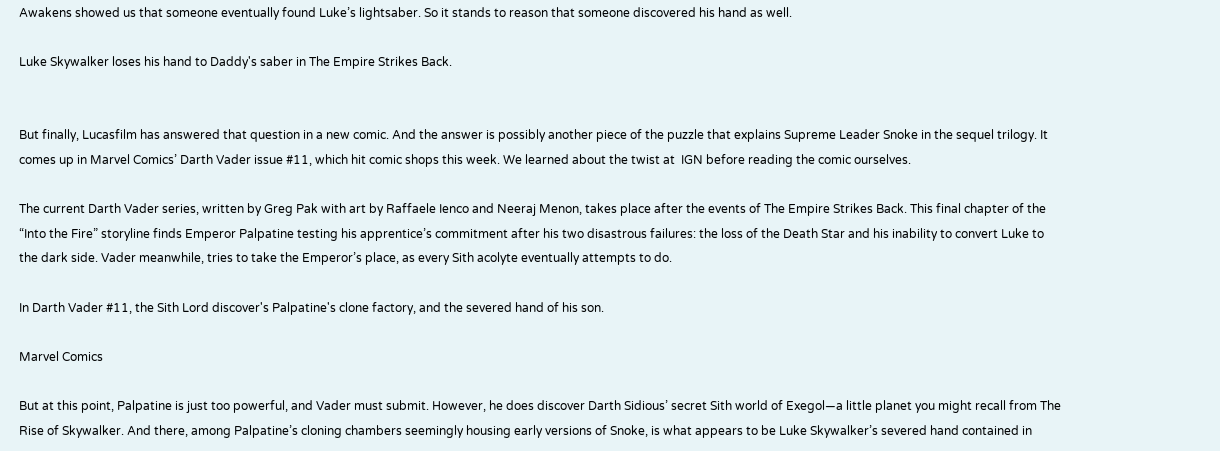Awakens showed us that someone eventually found Luke’s lightsaber. So it stands to reason that someone discovered his hand as well.

Luke Skywalker loses his hand to Daddy's saber in The Empire Strikes Back.


But finally, Lucasfilm has answered that question in a new comic. And the answer is possibly another piece of the puzzle that explains Supreme Leader Snoke in the sequel trilogy. It comes up in Marvel Comics’ Darth Vader issue #11, which hit comic shops this week. We learned about the twist at  IGN before reading the comic ourselves.

The current Darth Vader series, written by Greg Pak with art by Raffaele Ienco and Neeraj Menon, takes place after the events of The Empire Strikes Back. This final chapter of the “Into the Fire” storyline finds Emperor Palpatine testing his apprentice’s commitment after his two disastrous failures: the loss of the Death Star and his inability to convert Luke to the dark side. Vader meanwhile, tries to take the Emperor’s place, as every Sith acolyte eventually attempts to do.

In Darth Vader #11, the Sith Lord discover's Palpatine's clone factory, and the severed hand of his son.

Marvel Comics

But at this point, Palpatine is just too powerful, and Vader must submit. However, he does discover Darth Sidious’ secret Sith world of Exegol—a little planet you might recall from The Rise of Skywalker. And there, among Palpatine’s cloning chambers seemingly housing early versions of Snoke, is what appears to be Luke Skywalker’s severed hand contained in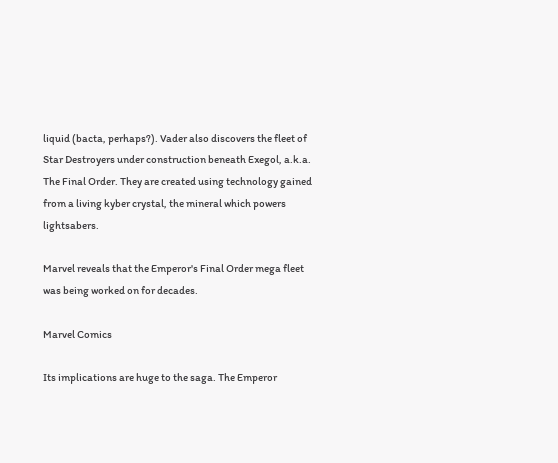liquid (bacta, perhaps?). Vader also discovers the fleet of Star Destroyers under construction beneath Exegol, a.k.a. The Final Order. They are created using technology gained from a living kyber crystal, the mineral which powers lightsabers.

Marvel reveals that the Emperor's Final Order mega fleet was being worked on for decades.

Marvel Comics

Its implications are huge to the saga. The Emperor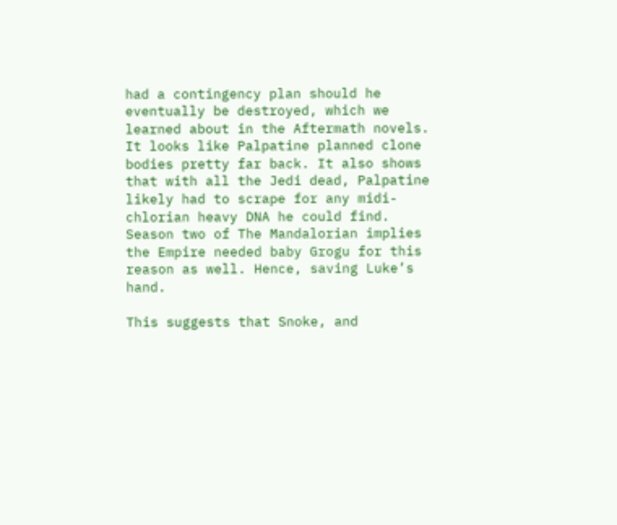had a contingency plan should he eventually be destroyed, which we learned about in the Aftermath novels. It looks like Palpatine planned clone bodies pretty far back. It also shows that with all the Jedi dead, Palpatine likely had to scrape for any midi-chlorian heavy DNA he could find. Season two of The Mandalorian implies the Empire needed baby Grogu for this reason as well. Hence, saving Luke’s hand.

This suggests that Snoke, and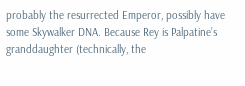probably the resurrected Emperor, possibly have some Skywalker DNA. Because Rey is Palpatine’s granddaughter (technically, the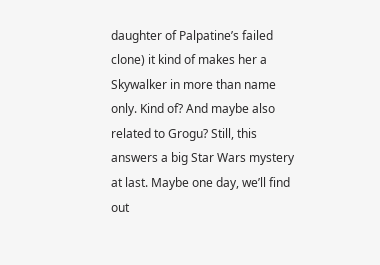daughter of Palpatine’s failed clone) it kind of makes her a Skywalker in more than name only. Kind of? And maybe also related to Grogu? Still, this answers a big Star Wars mystery at last. Maybe one day, we’ll find out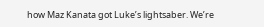how Maz Kanata got Luke’s lightsaber. We’re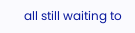all still waiting to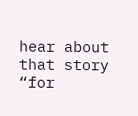hear about that story “for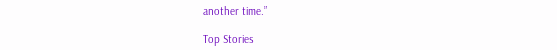another time.”

Top Stories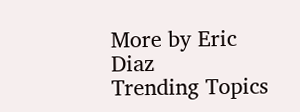More by Eric Diaz
Trending Topics